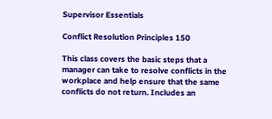Supervisor Essentials

Conflict Resolution Principles 150

This class covers the basic steps that a manager can take to resolve conflicts in the workplace and help ensure that the same conflicts do not return. Includes an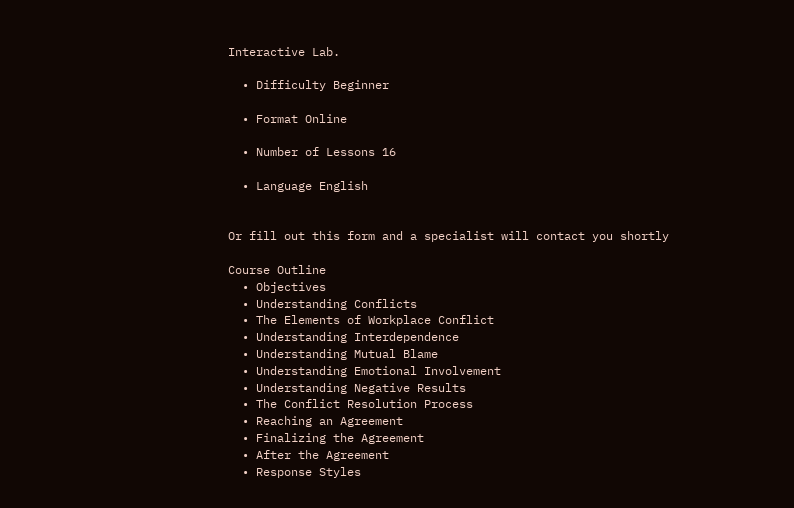Interactive Lab.

  • Difficulty Beginner

  • Format Online

  • Number of Lessons 16

  • Language English


Or fill out this form and a specialist will contact you shortly

Course Outline
  • Objectives
  • Understanding Conflicts
  • The Elements of Workplace Conflict
  • Understanding Interdependence
  • Understanding Mutual Blame
  • Understanding Emotional Involvement
  • Understanding Negative Results
  • The Conflict Resolution Process
  • Reaching an Agreement
  • Finalizing the Agreement
  • After the Agreement
  • Response Styles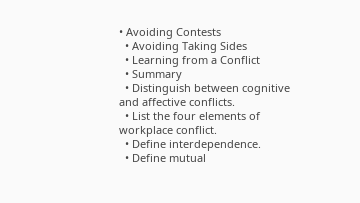• Avoiding Contests
  • Avoiding Taking Sides
  • Learning from a Conflict
  • Summary
  • Distinguish between cognitive and affective conflicts.
  • List the four elements of workplace conflict.
  • Define interdependence.
  • Define mutual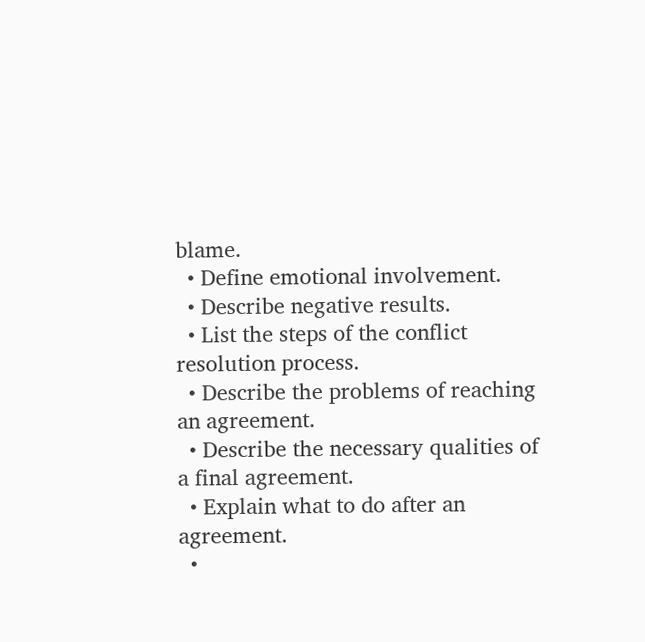blame.
  • Define emotional involvement.
  • Describe negative results.
  • List the steps of the conflict resolution process.
  • Describe the problems of reaching an agreement.
  • Describe the necessary qualities of a final agreement.
  • Explain what to do after an agreement.
  •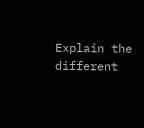Explain the different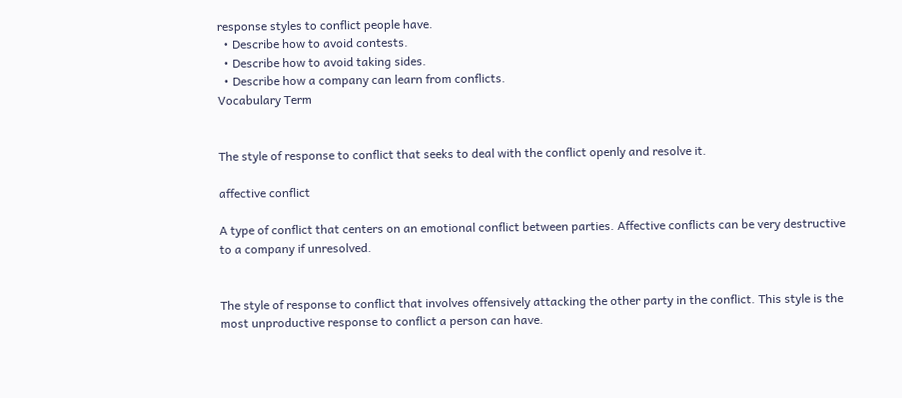response styles to conflict people have.
  • Describe how to avoid contests.
  • Describe how to avoid taking sides.
  • Describe how a company can learn from conflicts.
Vocabulary Term


The style of response to conflict that seeks to deal with the conflict openly and resolve it.

affective conflict

A type of conflict that centers on an emotional conflict between parties. Affective conflicts can be very destructive to a company if unresolved.


The style of response to conflict that involves offensively attacking the other party in the conflict. This style is the most unproductive response to conflict a person can have.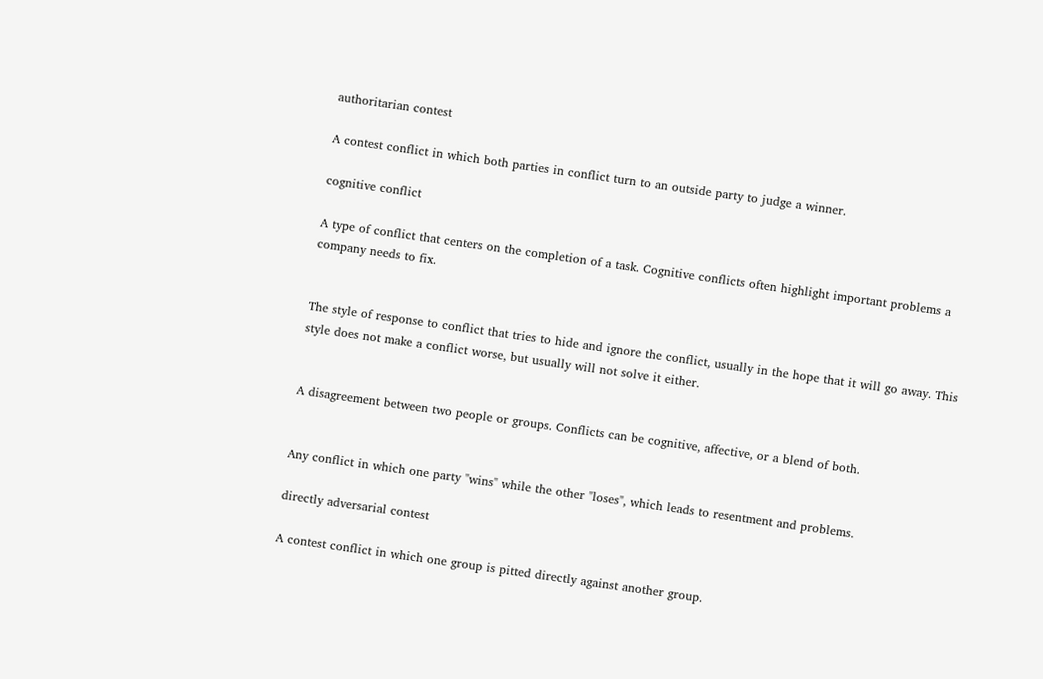authoritarian contest

A contest conflict in which both parties in conflict turn to an outside party to judge a winner.

cognitive conflict

A type of conflict that centers on the completion of a task. Cognitive conflicts often highlight important problems a company needs to fix.


The style of response to conflict that tries to hide and ignore the conflict, usually in the hope that it will go away. This style does not make a conflict worse, but usually will not solve it either.


A disagreement between two people or groups. Conflicts can be cognitive, affective, or a blend of both.


Any conflict in which one party "wins" while the other "loses", which leads to resentment and problems.

directly adversarial contest

A contest conflict in which one group is pitted directly against another group.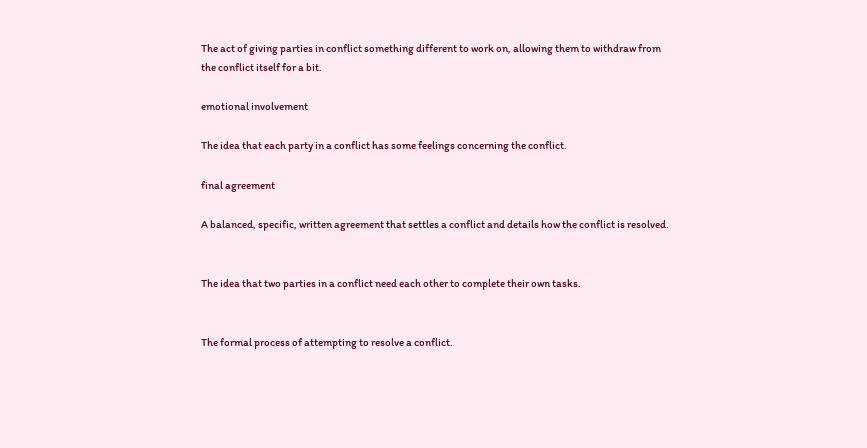The act of giving parties in conflict something different to work on, allowing them to withdraw from the conflict itself for a bit.

emotional involvement

The idea that each party in a conflict has some feelings concerning the conflict.

final agreement

A balanced, specific, written agreement that settles a conflict and details how the conflict is resolved.


The idea that two parties in a conflict need each other to complete their own tasks.


The formal process of attempting to resolve a conflict.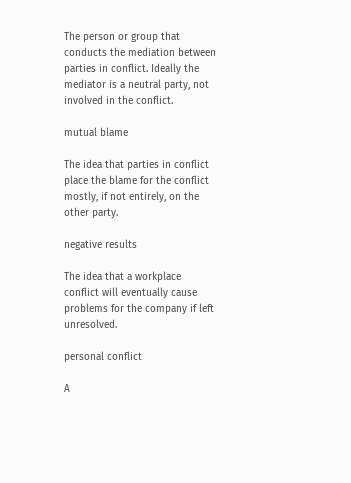The person or group that conducts the mediation between parties in conflict. Ideally the mediator is a neutral party, not involved in the conflict.

mutual blame

The idea that parties in conflict place the blame for the conflict mostly, if not entirely, on the other party.

negative results

The idea that a workplace conflict will eventually cause problems for the company if left unresolved.

personal conflict

A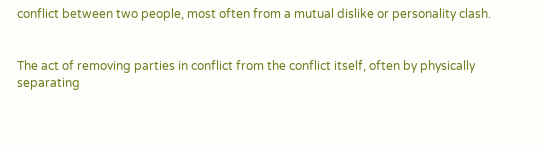conflict between two people, most often from a mutual dislike or personality clash.


The act of removing parties in conflict from the conflict itself, often by physically separating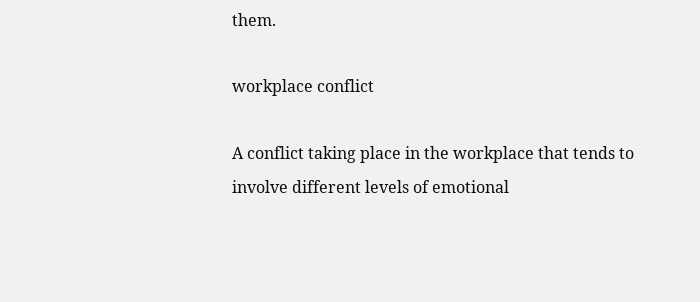them.

workplace conflict

A conflict taking place in the workplace that tends to involve different levels of emotional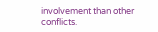involvement than other conflicts.